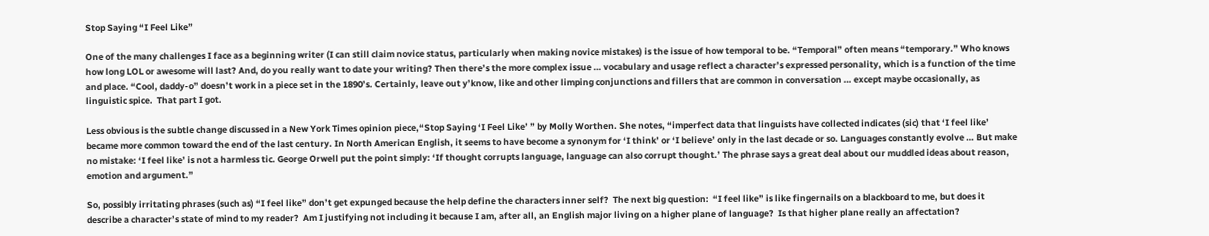Stop Saying “I Feel Like”

One of the many challenges I face as a beginning writer (I can still claim novice status, particularly when making novice mistakes) is the issue of how temporal to be. “Temporal” often means “temporary.” Who knows how long LOL or awesome will last? And, do you really want to date your writing? Then there’s the more complex issue … vocabulary and usage reflect a character’s expressed personality, which is a function of the time and place. “Cool, daddy-o” doesn’t work in a piece set in the 1890’s. Certainly, leave out y’know, like and other limping conjunctions and fillers that are common in conversation … except maybe occasionally, as linguistic spice.  That part I got.

Less obvious is the subtle change discussed in a New York Times opinion piece,“Stop Saying ‘I Feel Like’ ” by Molly Worthen. She notes, “imperfect data that linguists have collected indicates (sic) that ‘I feel like’ became more common toward the end of the last century. In North American English, it seems to have become a synonym for ‘I think’ or ‘I believe’ only in the last decade or so. Languages constantly evolve … But make no mistake: ‘I feel like’ is not a harmless tic. George Orwell put the point simply: ‘If thought corrupts language, language can also corrupt thought.’ The phrase says a great deal about our muddled ideas about reason, emotion and argument.”

So, possibly irritating phrases (such as) “I feel like” don’t get expunged because the help define the characters inner self?  The next big question:  “I feel like” is like fingernails on a blackboard to me, but does it describe a character’s state of mind to my reader?  Am I justifying not including it because I am, after all, an English major living on a higher plane of language?  Is that higher plane really an affectation?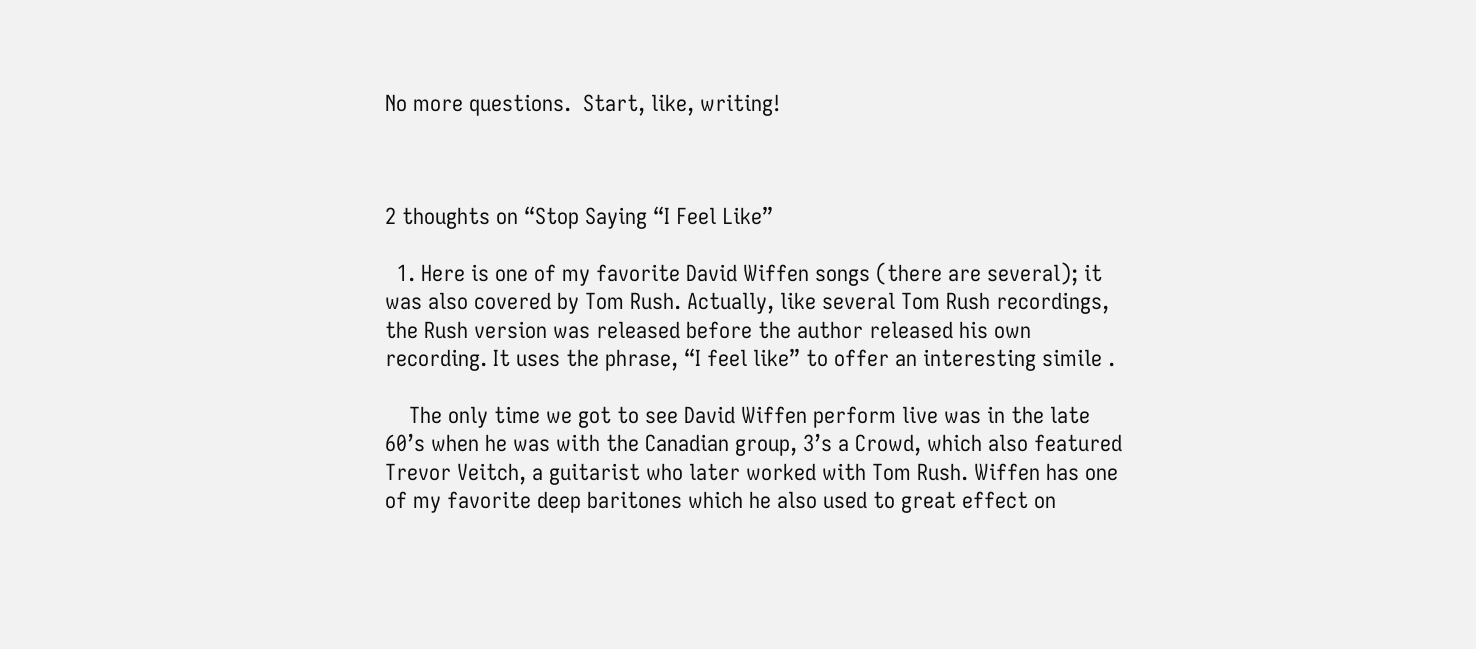No more questions.  Start, like, writing!



2 thoughts on “Stop Saying “I Feel Like”

  1. Here is one of my favorite David Wiffen songs (there are several); it was also covered by Tom Rush. Actually, like several Tom Rush recordings, the Rush version was released before the author released his own recording. It uses the phrase, “I feel like” to offer an interesting simile .

    The only time we got to see David Wiffen perform live was in the late 60’s when he was with the Canadian group, 3’s a Crowd, which also featured Trevor Veitch, a guitarist who later worked with Tom Rush. Wiffen has one of my favorite deep baritones which he also used to great effect on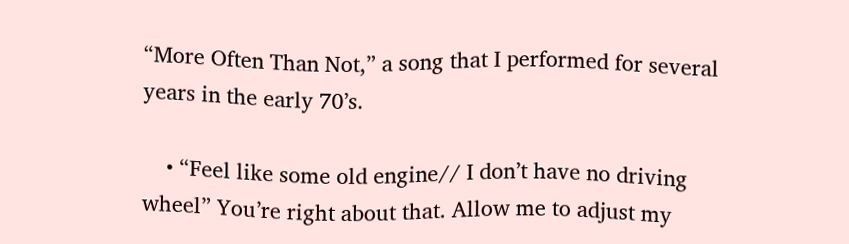“More Often Than Not,” a song that I performed for several years in the early 70’s.

    • “Feel like some old engine// I don’t have no driving wheel” You’re right about that. Allow me to adjust my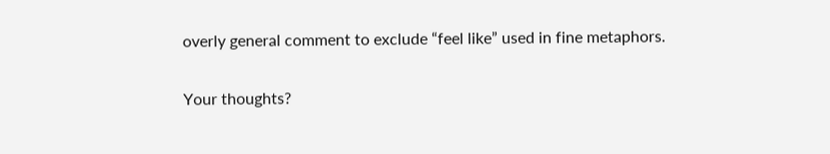overly general comment to exclude “feel like” used in fine metaphors.

Your thoughts?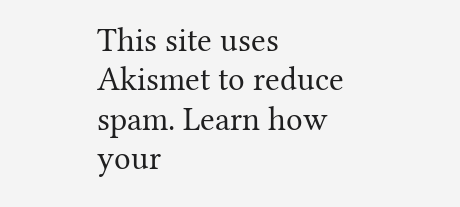This site uses Akismet to reduce spam. Learn how your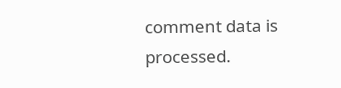comment data is processed.